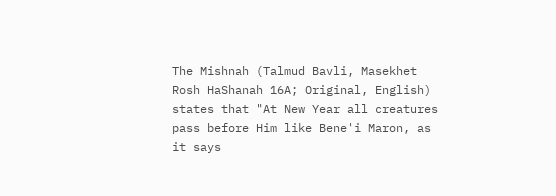The Mishnah (Talmud Bavli, Masekhet Rosh HaShanah 16A; Original, English) states that "At New Year all creatures pass before Him like Bene'i Maron, as it says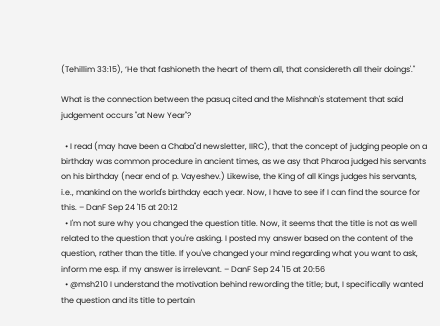(Tehillim 33:15), ‘He that fashioneth the heart of them all, that considereth all their doings'."

What is the connection between the pasuq cited and the Mishnah's statement that said judgement occurs "at New Year"?

  • I read (may have been a Chaba"d newsletter, IIRC), that the concept of judging people on a birthday was common procedure in ancient times, as we asy that Pharoa judged his servants on his birthday (near end of p. Vayeshev.) Likewise, the King of all Kings judges his servants, i.e., mankind on the world's birthday each year. Now, I have to see if I can find the source for this. – DanF Sep 24 '15 at 20:12
  • I'm not sure why you changed the question title. Now, it seems that the title is not as well related to the question that you're asking. I posted my answer based on the content of the question, rather than the title. If you've changed your mind regarding what you want to ask, inform me esp. if my answer is irrelevant. – DanF Sep 24 '15 at 20:56
  • @msh210 I understand the motivation behind rewording the title; but, I specifically wanted the question and its title to pertain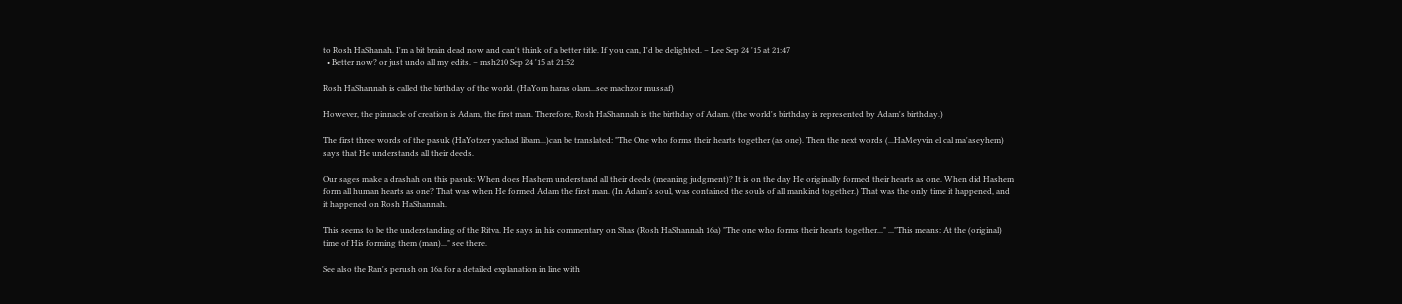to Rosh HaShanah. I'm a bit brain dead now and can't think of a better title. If you can, I'd be delighted. – Lee Sep 24 '15 at 21:47
  • Better now? or just undo all my edits. – msh210 Sep 24 '15 at 21:52

Rosh HaShannah is called the birthday of the world. (HaYom haras olam...see machzor mussaf)

However, the pinnacle of creation is Adam, the first man. Therefore, Rosh HaShannah is the birthday of Adam. (the world's birthday is represented by Adam's birthday.)

The first three words of the pasuk (HaYotzer yachad libam...)can be translated: "The One who forms their hearts together (as one). Then the next words (...HaMeyvin el cal ma'aseyhem) says that He understands all their deeds.

Our sages make a drashah on this pasuk: When does Hashem understand all their deeds (meaning judgment)? It is on the day He originally formed their hearts as one. When did Hashem form all human hearts as one? That was when He formed Adam the first man. (In Adam's soul, was contained the souls of all mankind together.) That was the only time it happened, and it happened on Rosh HaShannah.

This seems to be the understanding of the Ritva. He says in his commentary on Shas (Rosh HaShannah 16a) "The one who forms their hearts together..." ..."This means: At the (original) time of His forming them (man)..." see there.

See also the Ran's perush on 16a for a detailed explanation in line with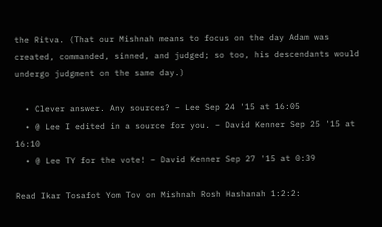the Ritva. (That our Mishnah means to focus on the day Adam was created, commanded, sinned, and judged; so too, his descendants would undergo judgment on the same day.)

  • Clever answer. Any sources? – Lee Sep 24 '15 at 16:05
  • @ Lee I edited in a source for you. – David Kenner Sep 25 '15 at 16:10
  • @ Lee TY for the vote! – David Kenner Sep 27 '15 at 0:39

Read Ikar Tosafot Yom Tov on Mishnah Rosh Hashanah 1:2:2: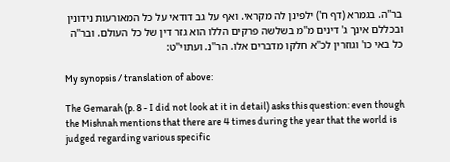בר''ה. בגמרא (דף ח') ילפינן לה מקראי. ואף על גב דודאי על כל המאורעות נידונין ובכללם אינך ג' דינים מ''מ בשלשה פרקים הללו הוא גזר דין של כל העולם. ובר''ה כל באי כו' וגוזרין לכ''א חלקו מדברים אלו. הר''נ. ועתוי''ט:

My synopsis / translation of above:

The Gemarah (p. 8 - I did not look at it in detail) asks this question: even though the Mishnah mentions that there are 4 times during the year that the world is judged regarding various specific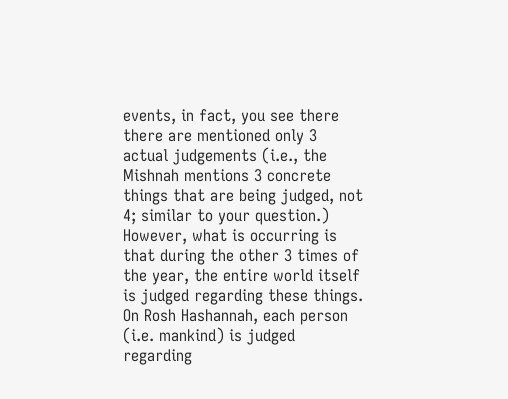events, in fact, you see there there are mentioned only 3 actual judgements (i.e., the Mishnah mentions 3 concrete things that are being judged, not 4; similar to your question.) However, what is occurring is that during the other 3 times of the year, the entire world itself is judged regarding these things. On Rosh Hashannah, each person (i.e. mankind) is judged regarding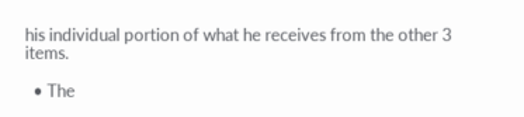his individual portion of what he receives from the other 3 items.

  • The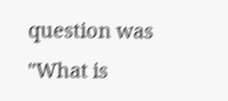question was "What is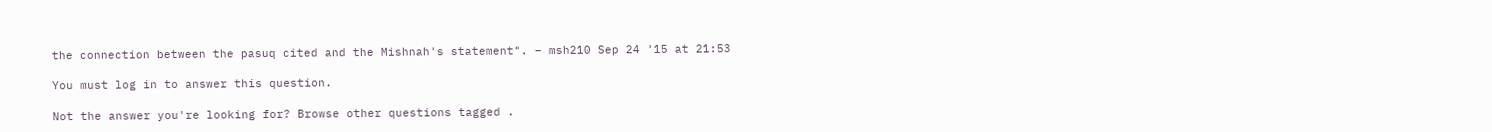the connection between the pasuq cited and the Mishnah's statement". – msh210 Sep 24 '15 at 21:53

You must log in to answer this question.

Not the answer you're looking for? Browse other questions tagged .